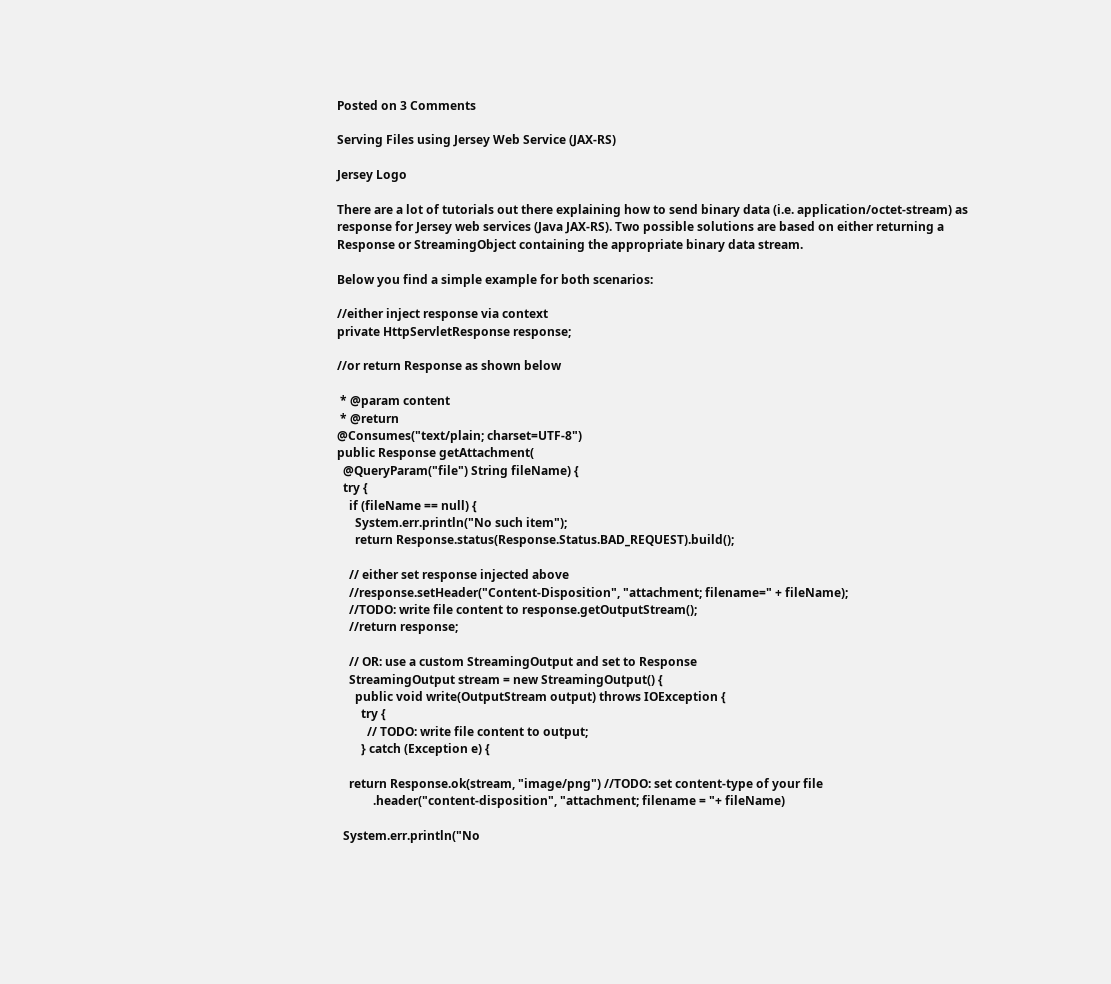Posted on 3 Comments

Serving Files using Jersey Web Service (JAX-RS)

Jersey Logo

There are a lot of tutorials out there explaining how to send binary data (i.e. application/octet-stream) as response for Jersey web services (Java JAX-RS). Two possible solutions are based on either returning a Response or StreamingObject containing the appropriate binary data stream.

Below you find a simple example for both scenarios:

//either inject response via context
private HttpServletResponse response;

//or return Response as shown below

 * @param content
 * @return
@Consumes("text/plain; charset=UTF-8")
public Response getAttachment(
  @QueryParam("file") String fileName) {
  try {
    if (fileName == null) {
      System.err.println("No such item");
      return Response.status(Response.Status.BAD_REQUEST).build();

    // either set response injected above
    //response.setHeader("Content-Disposition", "attachment; filename=" + fileName);
    //TODO: write file content to response.getOutputStream();
    //return response;

    // OR: use a custom StreamingOutput and set to Response
    StreamingOutput stream = new StreamingOutput() {
      public void write(OutputStream output) throws IOException {
        try {
          // TODO: write file content to output;
        } catch (Exception e) {

    return Response.ok(stream, "image/png") //TODO: set content-type of your file
            .header("content-disposition", "attachment; filename = "+ fileName)

  System.err.println("No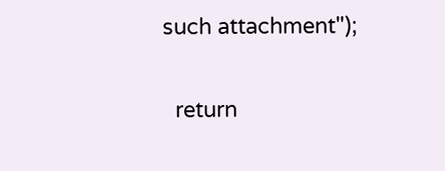such attachment");

  return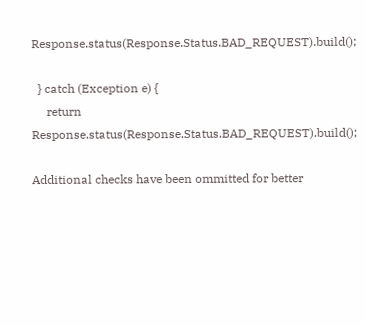Response.status(Response.Status.BAD_REQUEST).build();

  } catch (Exception e) {
     return Response.status(Response.Status.BAD_REQUEST).build();

Additional checks have been ommitted for better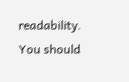readability. You should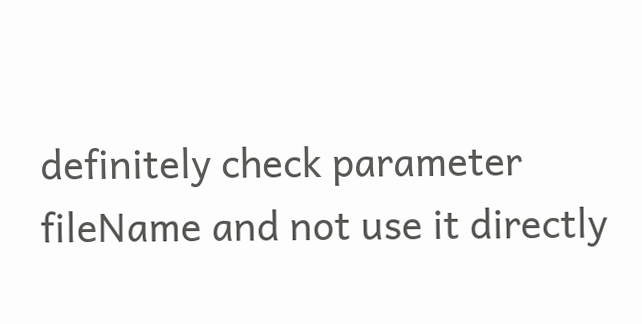definitely check parameter fileName and not use it directly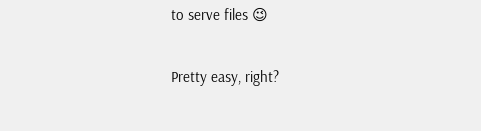to serve files 😉

Pretty easy, right?